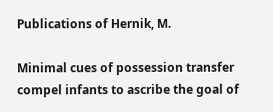Publications of Hernik, M.

Minimal cues of possession transfer compel infants to ascribe the goal of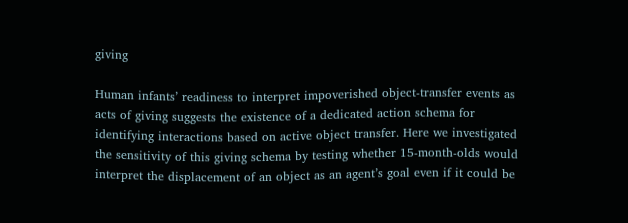giving

Human infants’ readiness to interpret impoverished object-transfer events as acts of giving suggests the existence of a dedicated action schema for identifying interactions based on active object transfer. Here we investigated the sensitivity of this giving schema by testing whether 15-month-olds would interpret the displacement of an object as an agent’s goal even if it could be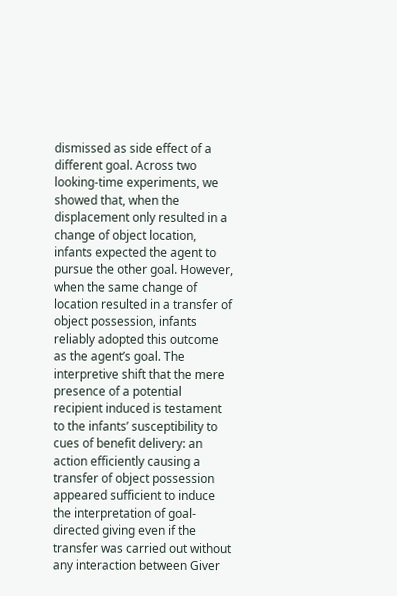dismissed as side effect of a different goal. Across two looking-time experiments, we showed that, when the displacement only resulted in a change of object location, infants expected the agent to pursue the other goal. However, when the same change of location resulted in a transfer of object possession, infants reliably adopted this outcome as the agent’s goal. The interpretive shift that the mere presence of a potential recipient induced is testament to the infants’ susceptibility to cues of benefit delivery: an action efficiently causing a transfer of object possession appeared sufficient to induce the interpretation of goal-directed giving even if the transfer was carried out without any interaction between Giver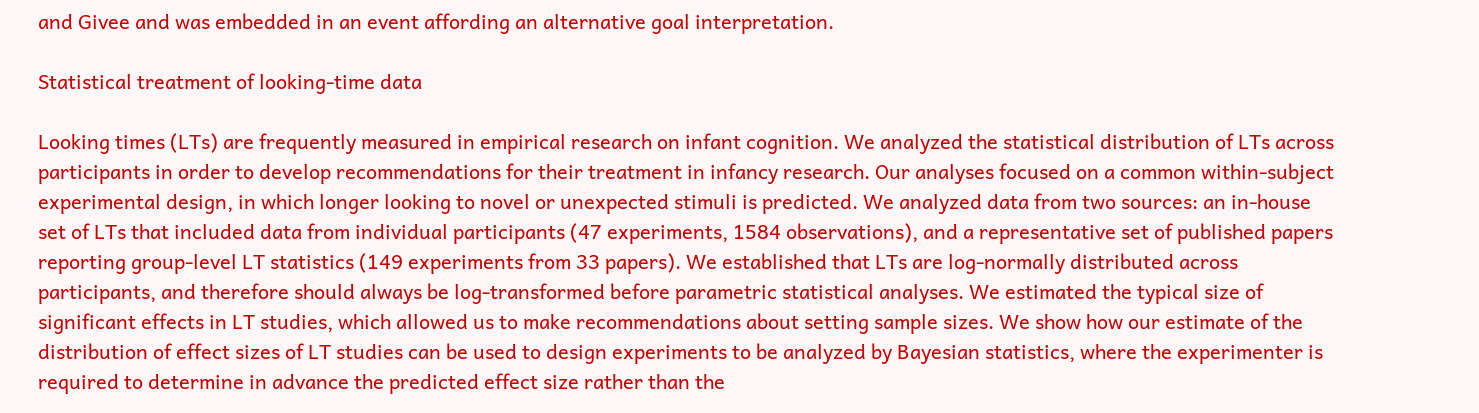and Givee and was embedded in an event affording an alternative goal interpretation.

Statistical treatment of looking-time data

Looking times (LTs) are frequently measured in empirical research on infant cognition. We analyzed the statistical distribution of LTs across participants in order to develop recommendations for their treatment in infancy research. Our analyses focused on a common within-subject experimental design, in which longer looking to novel or unexpected stimuli is predicted. We analyzed data from two sources: an in-house set of LTs that included data from individual participants (47 experiments, 1584 observations), and a representative set of published papers reporting group-level LT statistics (149 experiments from 33 papers). We established that LTs are log-normally distributed across participants, and therefore should always be log-transformed before parametric statistical analyses. We estimated the typical size of significant effects in LT studies, which allowed us to make recommendations about setting sample sizes. We show how our estimate of the distribution of effect sizes of LT studies can be used to design experiments to be analyzed by Bayesian statistics, where the experimenter is required to determine in advance the predicted effect size rather than the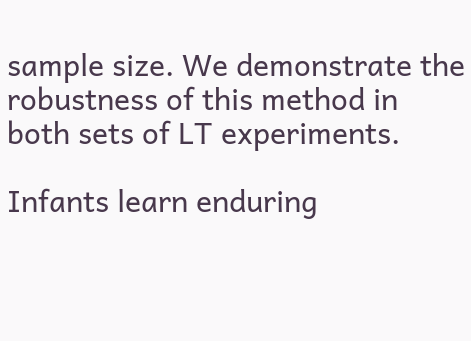sample size. We demonstrate the robustness of this method in both sets of LT experiments.

Infants learn enduring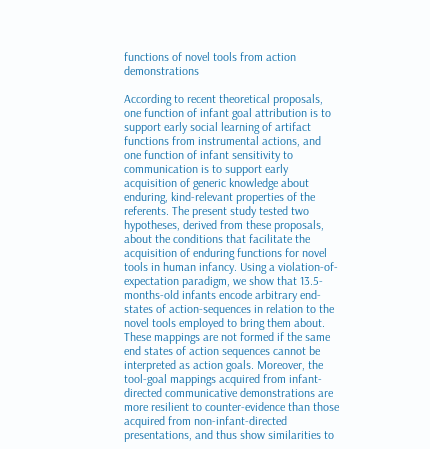functions of novel tools from action demonstrations

According to recent theoretical proposals, one function of infant goal attribution is to support early social learning of artifact functions from instrumental actions, and one function of infant sensitivity to communication is to support early acquisition of generic knowledge about enduring, kind-relevant properties of the referents. The present study tested two hypotheses, derived from these proposals, about the conditions that facilitate the acquisition of enduring functions for novel tools in human infancy. Using a violation-of-expectation paradigm, we show that 13.5-months-old infants encode arbitrary end-states of action-sequences in relation to the novel tools employed to bring them about. These mappings are not formed if the same end states of action sequences cannot be interpreted as action goals. Moreover, the tool-goal mappings acquired from infant-directed communicative demonstrations are more resilient to counter-evidence than those acquired from non-infant-directed presentations, and thus show similarities to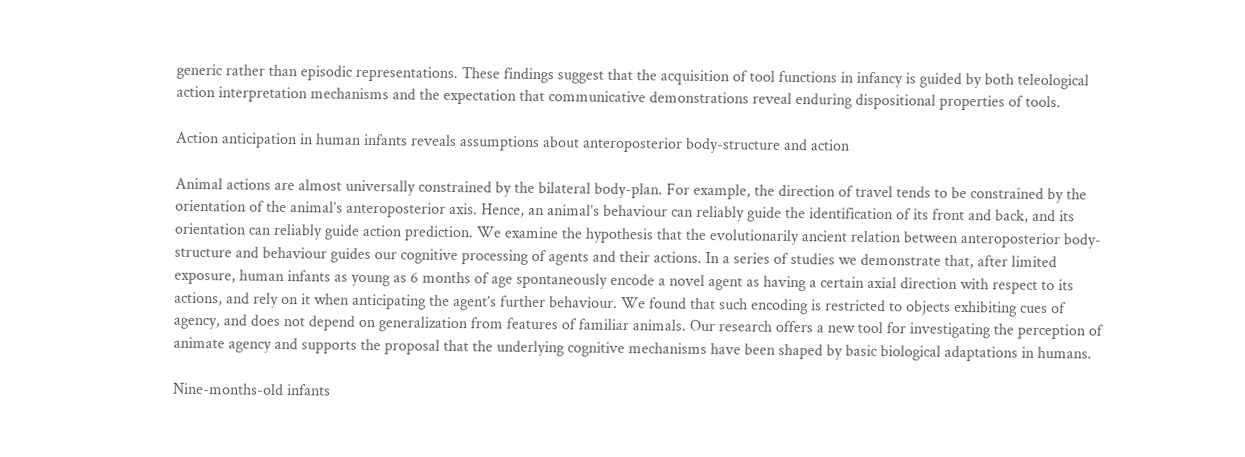generic rather than episodic representations. These findings suggest that the acquisition of tool functions in infancy is guided by both teleological action interpretation mechanisms and the expectation that communicative demonstrations reveal enduring dispositional properties of tools.

Action anticipation in human infants reveals assumptions about anteroposterior body-structure and action

Animal actions are almost universally constrained by the bilateral body-plan. For example, the direction of travel tends to be constrained by the orientation of the animal’s anteroposterior axis. Hence, an animal’s behaviour can reliably guide the identification of its front and back, and its orientation can reliably guide action prediction. We examine the hypothesis that the evolutionarily ancient relation between anteroposterior body-structure and behaviour guides our cognitive processing of agents and their actions. In a series of studies we demonstrate that, after limited exposure, human infants as young as 6 months of age spontaneously encode a novel agent as having a certain axial direction with respect to its actions, and rely on it when anticipating the agent’s further behaviour. We found that such encoding is restricted to objects exhibiting cues of agency, and does not depend on generalization from features of familiar animals. Our research offers a new tool for investigating the perception of animate agency and supports the proposal that the underlying cognitive mechanisms have been shaped by basic biological adaptations in humans.

Nine-months-old infants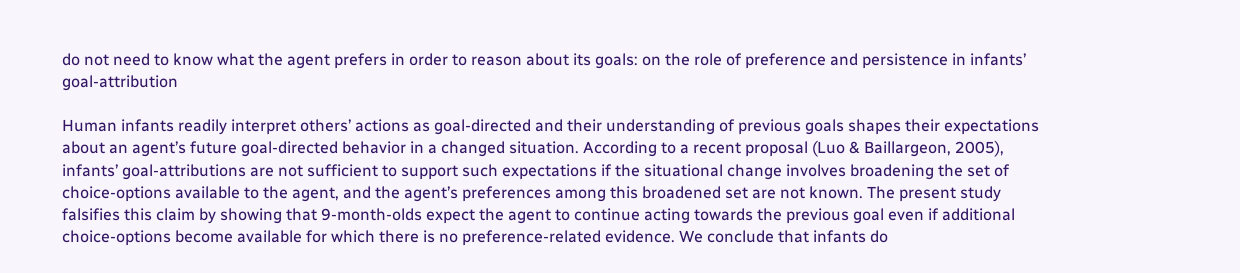do not need to know what the agent prefers in order to reason about its goals: on the role of preference and persistence in infants’ goal-attribution

Human infants readily interpret others’ actions as goal-directed and their understanding of previous goals shapes their expectations about an agent’s future goal-directed behavior in a changed situation. According to a recent proposal (Luo & Baillargeon, 2005), infants’ goal-attributions are not sufficient to support such expectations if the situational change involves broadening the set of choice-options available to the agent, and the agent’s preferences among this broadened set are not known. The present study falsifies this claim by showing that 9-month-olds expect the agent to continue acting towards the previous goal even if additional choice-options become available for which there is no preference-related evidence. We conclude that infants do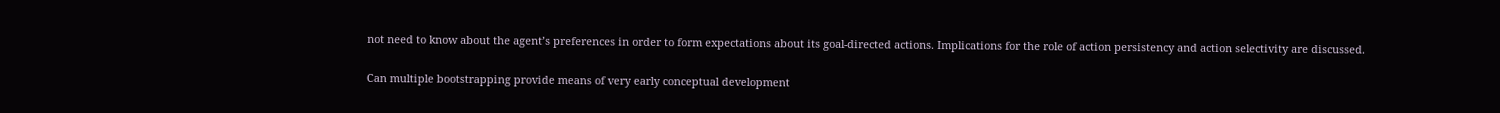not need to know about the agent’s preferences in order to form expectations about its goal-directed actions. Implications for the role of action persistency and action selectivity are discussed.

Can multiple bootstrapping provide means of very early conceptual development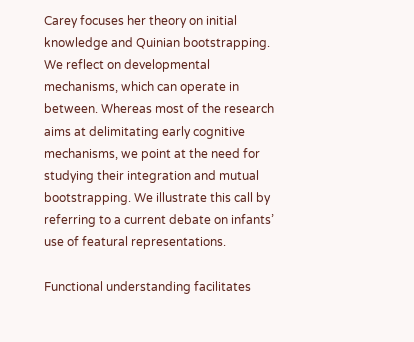Carey focuses her theory on initial knowledge and Quinian bootstrapping. We reflect on developmental mechanisms, which can operate in between. Whereas most of the research aims at delimitating early cognitive mechanisms, we point at the need for studying their integration and mutual bootstrapping. We illustrate this call by referring to a current debate on infants’ use of featural representations.

Functional understanding facilitates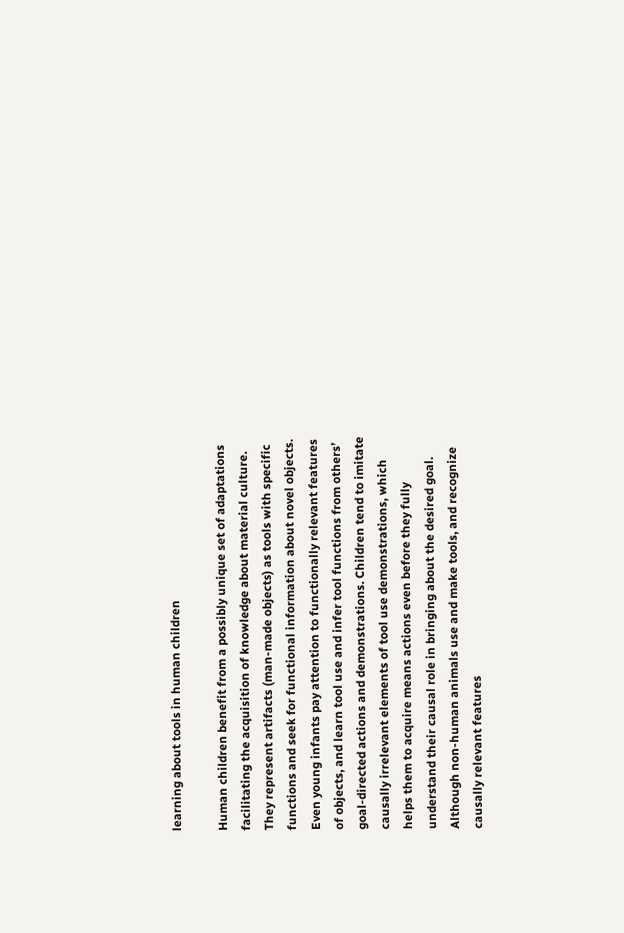learning about tools in human children

Human children benefit from a possibly unique set of adaptations facilitating the acquisition of knowledge about material culture. They represent artifacts (man-made objects) as tools with specific functions and seek for functional information about novel objects. Even young infants pay attention to functionally relevant features of objects, and learn tool use and infer tool functions from others’ goal-directed actions and demonstrations. Children tend to imitate causally irrelevant elements of tool use demonstrations, which helps them to acquire means actions even before they fully understand their causal role in bringing about the desired goal. Although non-human animals use and make tools, and recognize causally relevant features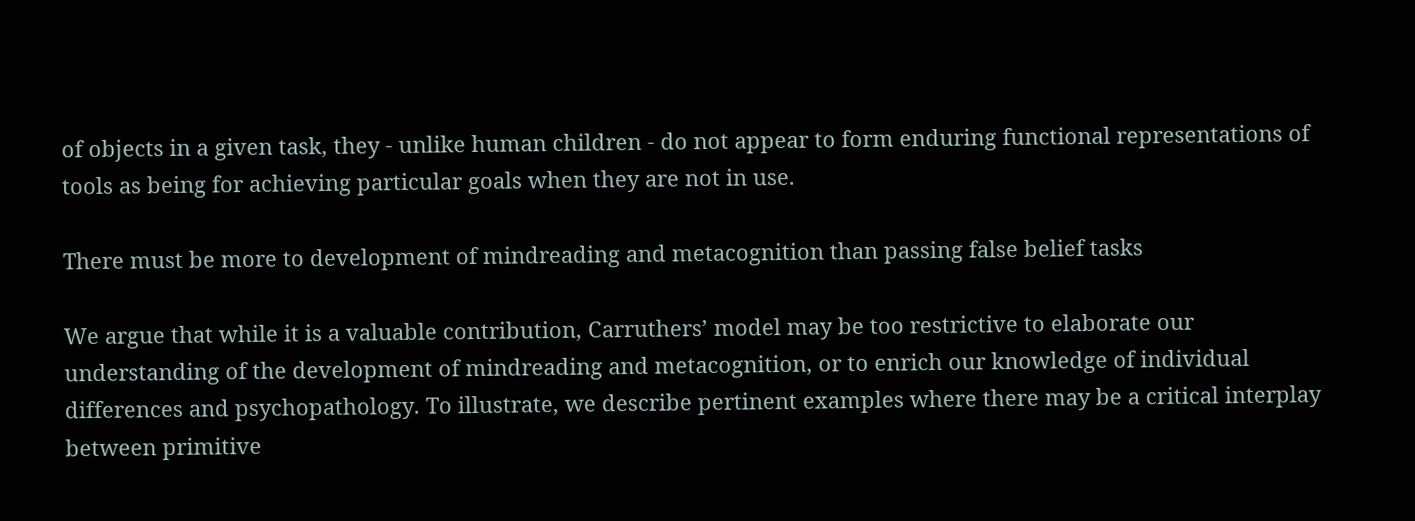of objects in a given task, they - unlike human children - do not appear to form enduring functional representations of tools as being for achieving particular goals when they are not in use.

There must be more to development of mindreading and metacognition than passing false belief tasks

We argue that while it is a valuable contribution, Carruthers’ model may be too restrictive to elaborate our understanding of the development of mindreading and metacognition, or to enrich our knowledge of individual differences and psychopathology. To illustrate, we describe pertinent examples where there may be a critical interplay between primitive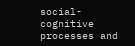social-cognitive processes and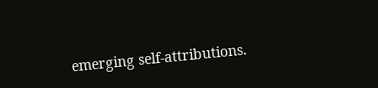emerging self-attributions.